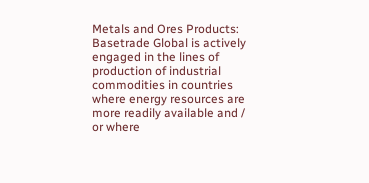Metals and Ores Products: Basetrade Global is actively engaged in the lines of production of industrial commodities in countries where energy resources are more readily available and / or where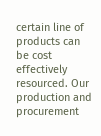certain line of products can be cost effectively resourced. Our production and procurement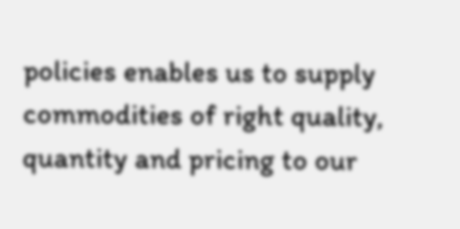policies enables us to supply commodities of right quality, quantity and pricing to our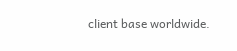client base worldwide.